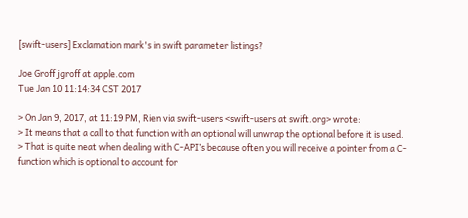[swift-users] Exclamation mark's in swift parameter listings?

Joe Groff jgroff at apple.com
Tue Jan 10 11:14:34 CST 2017

> On Jan 9, 2017, at 11:19 PM, Rien via swift-users <swift-users at swift.org> wrote:
> It means that a call to that function with an optional will unwrap the optional before it is used.
> That is quite neat when dealing with C-API’s because often you will receive a pointer from a C-function which is optional to account for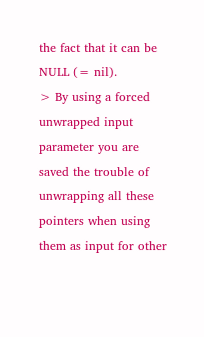the fact that it can be NULL (= nil).
> By using a forced unwrapped input parameter you are saved the trouble of unwrapping all these pointers when using them as input for other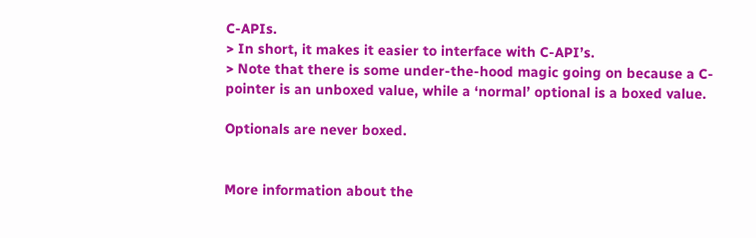C-APIs.
> In short, it makes it easier to interface with C-API’s.
> Note that there is some under-the-hood magic going on because a C-pointer is an unboxed value, while a ‘normal’ optional is a boxed value.

Optionals are never boxed.


More information about the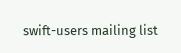swift-users mailing list